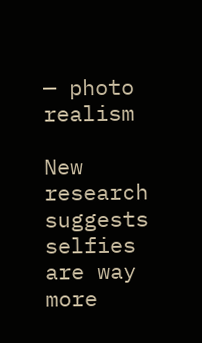— photo realism

New research suggests selfies are way more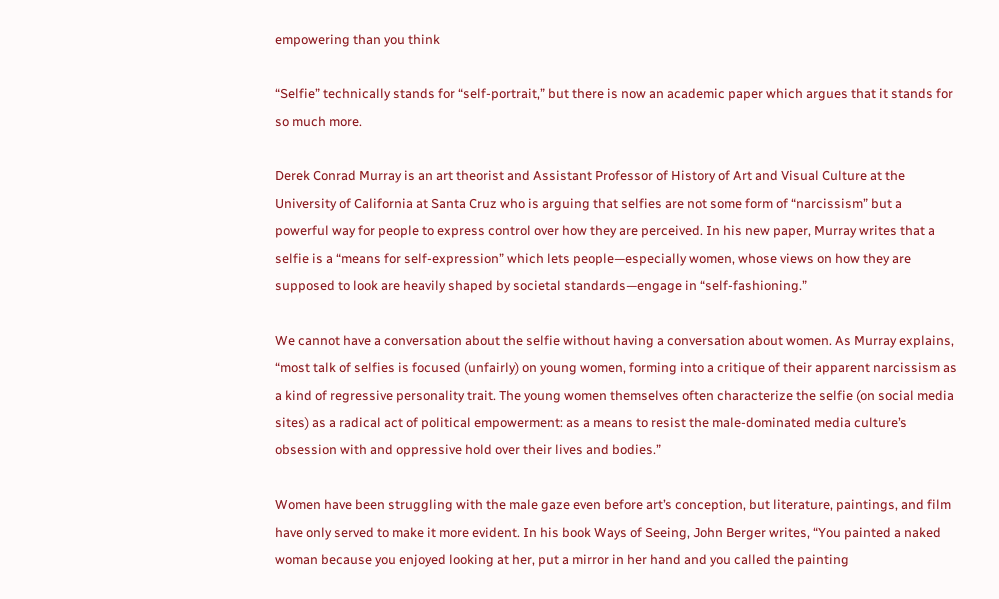empowering than you think

“Selfie” technically stands for “self-portrait,” but there is now an academic paper which argues that it stands for so much more.

Derek Conrad Murray is an art theorist and Assistant Professor of History of Art and Visual Culture at the University of California at Santa Cruz who is arguing that selfies are not some form of “narcissism” but a powerful way for people to express control over how they are perceived. In his new paper, Murray writes that a selfie is a “means for self-expression” which lets people—especially women, whose views on how they are supposed to look are heavily shaped by societal standards—engage in “self-fashioning.”

We cannot have a conversation about the selfie without having a conversation about women. As Murray explains, “most talk of selfies is focused (unfairly) on young women, forming into a critique of their apparent narcissism as a kind of regressive personality trait. The young women themselves often characterize the selfie (on social media sites) as a radical act of political empowerment: as a means to resist the male-dominated media culture’s obsession with and oppressive hold over their lives and bodies.”

Women have been struggling with the male gaze even before art’s conception, but literature, paintings, and film have only served to make it more evident. In his book Ways of Seeing, John Berger writes, “You painted a naked woman because you enjoyed looking at her, put a mirror in her hand and you called the painting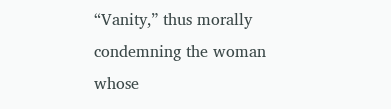“Vanity,” thus morally condemning the woman whose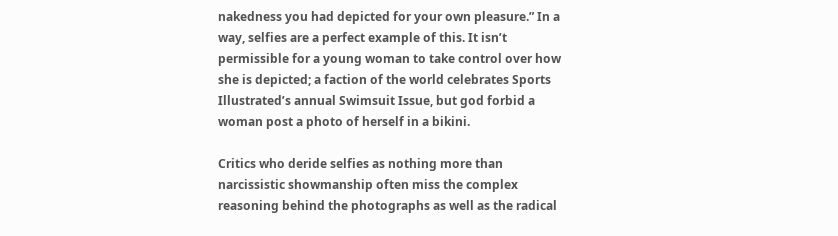nakedness you had depicted for your own pleasure.” In a way, selfies are a perfect example of this. It isn’t permissible for a young woman to take control over how she is depicted; a faction of the world celebrates Sports Illustrated’s annual Swimsuit Issue, but god forbid a woman post a photo of herself in a bikini.

Critics who deride selfies as nothing more than narcissistic showmanship often miss the complex reasoning behind the photographs as well as the radical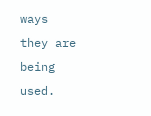ways they are being used.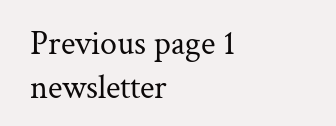Previous page 1
newsletter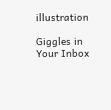illustration

Giggles in Your Inbox